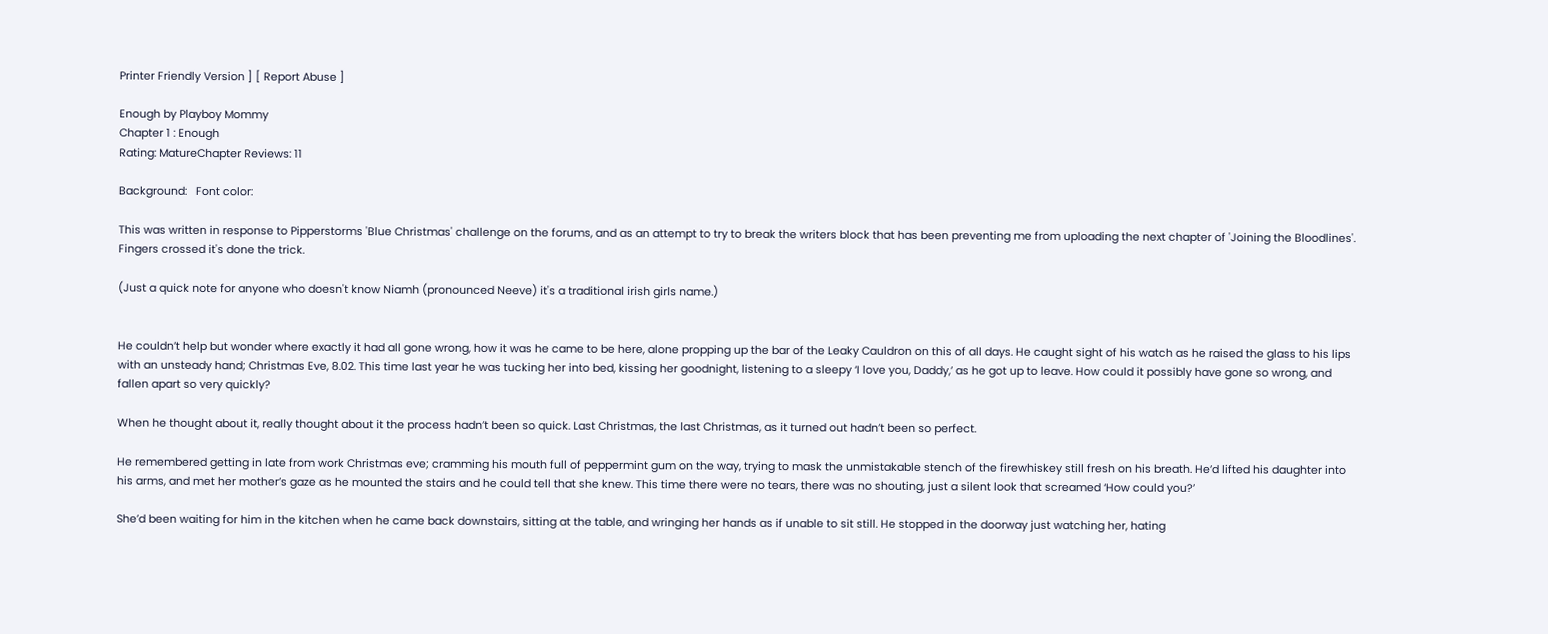Printer Friendly Version ] [ Report Abuse ]

Enough by Playboy Mommy
Chapter 1 : Enough
Rating: MatureChapter Reviews: 11

Background:   Font color:

This was written in response to Pipperstorms 'Blue Christmas' challenge on the forums, and as an attempt to try to break the writers block that has been preventing me from uploading the next chapter of 'Joining the Bloodlines'. Fingers crossed it's done the trick.

(Just a quick note for anyone who doesn't know Niamh (pronounced Neeve) it's a traditional irish girls name.)


He couldn’t help but wonder where exactly it had all gone wrong, how it was he came to be here, alone propping up the bar of the Leaky Cauldron on this of all days. He caught sight of his watch as he raised the glass to his lips with an unsteady hand; Christmas Eve, 8.02. This time last year he was tucking her into bed, kissing her goodnight, listening to a sleepy ‘I love you, Daddy,’ as he got up to leave. How could it possibly have gone so wrong, and fallen apart so very quickly?

When he thought about it, really thought about it the process hadn’t been so quick. Last Christmas, the last Christmas, as it turned out hadn’t been so perfect.

He remembered getting in late from work Christmas eve; cramming his mouth full of peppermint gum on the way, trying to mask the unmistakable stench of the firewhiskey still fresh on his breath. He’d lifted his daughter into his arms, and met her mother’s gaze as he mounted the stairs and he could tell that she knew. This time there were no tears, there was no shouting, just a silent look that screamed ‘How could you?’

She’d been waiting for him in the kitchen when he came back downstairs, sitting at the table, and wringing her hands as if unable to sit still. He stopped in the doorway just watching her, hating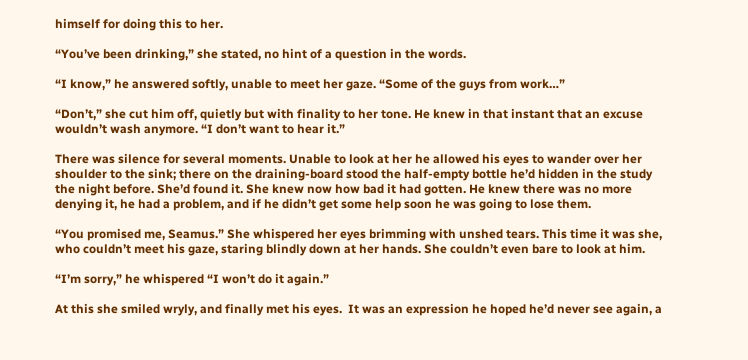himself for doing this to her.

“You’ve been drinking,” she stated, no hint of a question in the words.

“I know,” he answered softly, unable to meet her gaze. “Some of the guys from work…”

“Don’t,” she cut him off, quietly but with finality to her tone. He knew in that instant that an excuse wouldn’t wash anymore. “I don’t want to hear it.”

There was silence for several moments. Unable to look at her he allowed his eyes to wander over her shoulder to the sink; there on the draining-board stood the half-empty bottle he’d hidden in the study the night before. She’d found it. She knew now how bad it had gotten. He knew there was no more denying it, he had a problem, and if he didn’t get some help soon he was going to lose them.

“You promised me, Seamus.” She whispered her eyes brimming with unshed tears. This time it was she, who couldn’t meet his gaze, staring blindly down at her hands. She couldn’t even bare to look at him.

“I’m sorry,” he whispered “I won’t do it again.”

At this she smiled wryly, and finally met his eyes.  It was an expression he hoped he’d never see again, a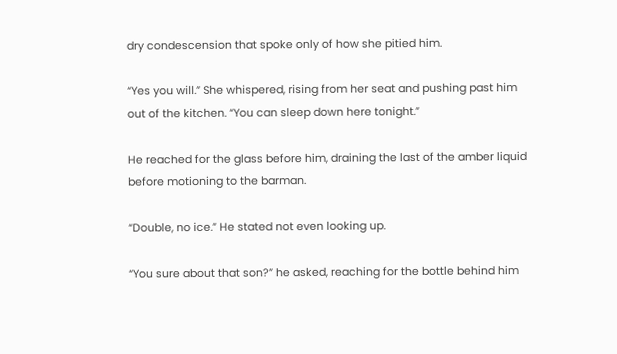dry condescension that spoke only of how she pitied him.

“Yes you will.” She whispered, rising from her seat and pushing past him out of the kitchen. “You can sleep down here tonight.”

He reached for the glass before him, draining the last of the amber liquid before motioning to the barman.

“Double, no ice.” He stated not even looking up.

“You sure about that son?” he asked, reaching for the bottle behind him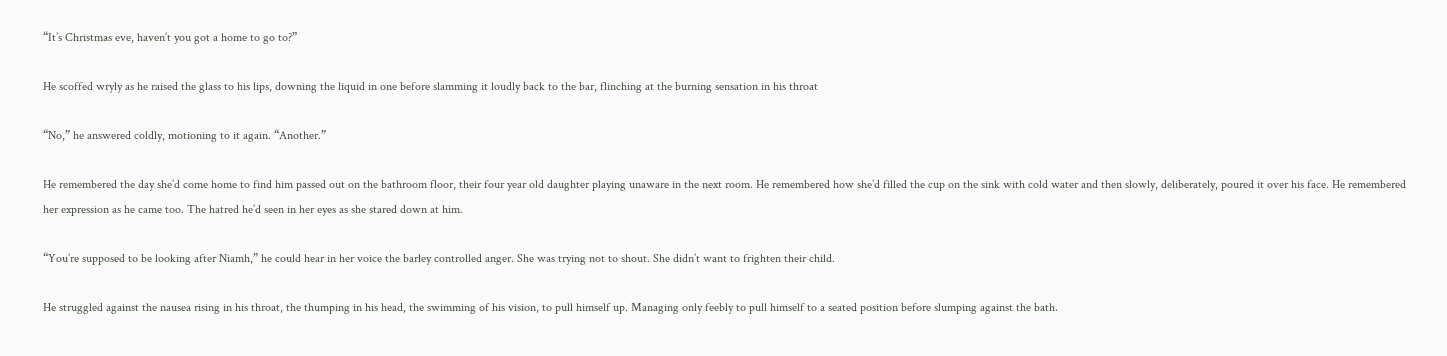“It’s Christmas eve, haven’t you got a home to go to?”

He scoffed wryly as he raised the glass to his lips, downing the liquid in one before slamming it loudly back to the bar, flinching at the burning sensation in his throat

“No,” he answered coldly, motioning to it again. “Another.”

He remembered the day she’d come home to find him passed out on the bathroom floor, their four year old daughter playing unaware in the next room. He remembered how she’d filled the cup on the sink with cold water and then slowly, deliberately, poured it over his face. He remembered her expression as he came too. The hatred he’d seen in her eyes as she stared down at him.

“You’re supposed to be looking after Niamh,” he could hear in her voice the barley controlled anger. She was trying not to shout. She didn’t want to frighten their child.

He struggled against the nausea rising in his throat, the thumping in his head, the swimming of his vision, to pull himself up. Managing only feebly to pull himself to a seated position before slumping against the bath.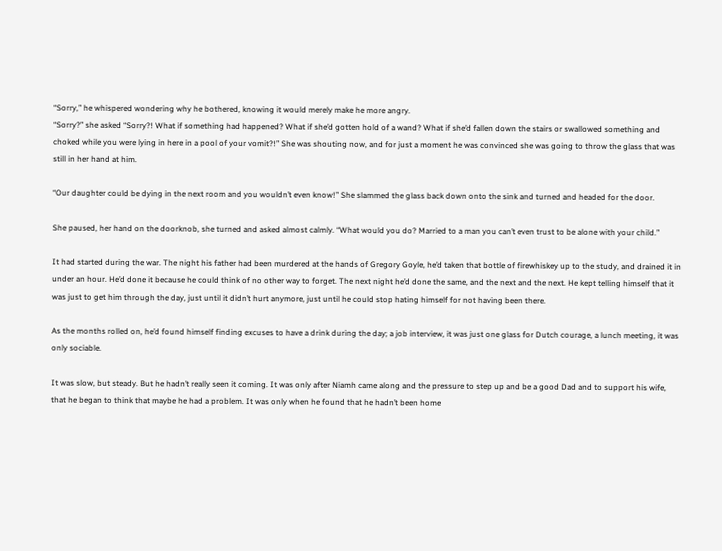“Sorry,” he whispered wondering why he bothered, knowing it would merely make he more angry.
“Sorry?” she asked “Sorry?! What if something had happened? What if she’d gotten hold of a wand? What if she’d fallen down the stairs or swallowed something and choked while you were lying in here in a pool of your vomit?!” She was shouting now, and for just a moment he was convinced she was going to throw the glass that was still in her hand at him.

“Our daughter could be dying in the next room and you wouldn’t even know!” She slammed the glass back down onto the sink and turned and headed for the door.

She paused, her hand on the doorknob, she turned and asked almost calmly. “What would you do? Married to a man you can’t even trust to be alone with your child.”

It had started during the war. The night his father had been murdered at the hands of Gregory Goyle, he’d taken that bottle of firewhiskey up to the study, and drained it in under an hour. He’d done it because he could think of no other way to forget. The next night he’d done the same, and the next and the next. He kept telling himself that it was just to get him through the day, just until it didn’t hurt anymore, just until he could stop hating himself for not having been there.

As the months rolled on, he’d found himself finding excuses to have a drink during the day; a job interview, it was just one glass for Dutch courage, a lunch meeting, it was only sociable.

It was slow, but steady. But he hadn’t really seen it coming. It was only after Niamh came along and the pressure to step up and be a good Dad and to support his wife, that he began to think that maybe he had a problem. It was only when he found that he hadn’t been home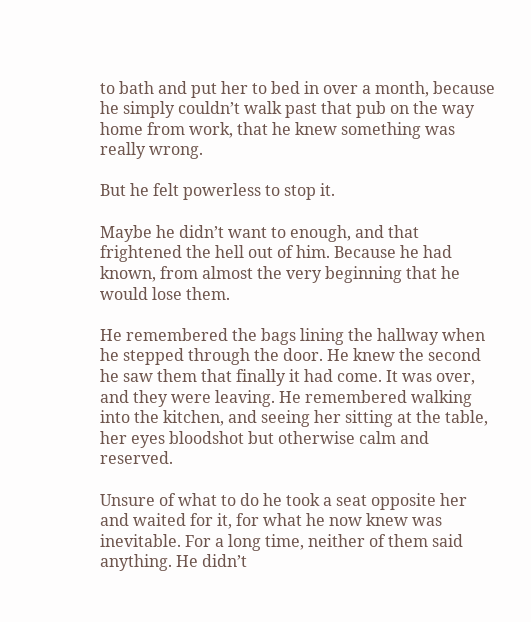to bath and put her to bed in over a month, because he simply couldn’t walk past that pub on the way home from work, that he knew something was really wrong.

But he felt powerless to stop it.

Maybe he didn’t want to enough, and that frightened the hell out of him. Because he had known, from almost the very beginning that he would lose them.

He remembered the bags lining the hallway when he stepped through the door. He knew the second he saw them that finally it had come. It was over, and they were leaving. He remembered walking into the kitchen, and seeing her sitting at the table, her eyes bloodshot but otherwise calm and reserved.

Unsure of what to do he took a seat opposite her and waited for it, for what he now knew was inevitable. For a long time, neither of them said anything. He didn’t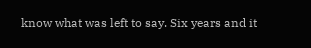know what was left to say. Six years and it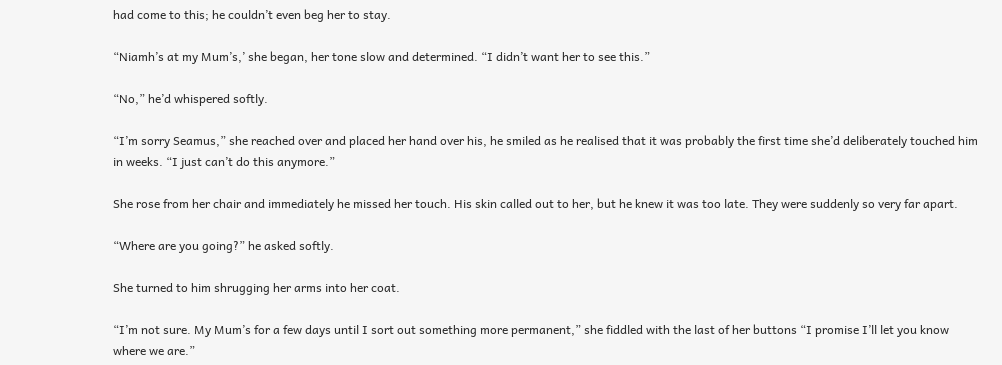had come to this; he couldn’t even beg her to stay.

“Niamh’s at my Mum’s,’ she began, her tone slow and determined. “I didn’t want her to see this.”

“No,” he’d whispered softly.

“I’m sorry Seamus,” she reached over and placed her hand over his, he smiled as he realised that it was probably the first time she’d deliberately touched him in weeks. “I just can’t do this anymore.”

She rose from her chair and immediately he missed her touch. His skin called out to her, but he knew it was too late. They were suddenly so very far apart.

“Where are you going?” he asked softly.

She turned to him shrugging her arms into her coat.

“I’m not sure. My Mum’s for a few days until I sort out something more permanent,” she fiddled with the last of her buttons “I promise I’ll let you know where we are.”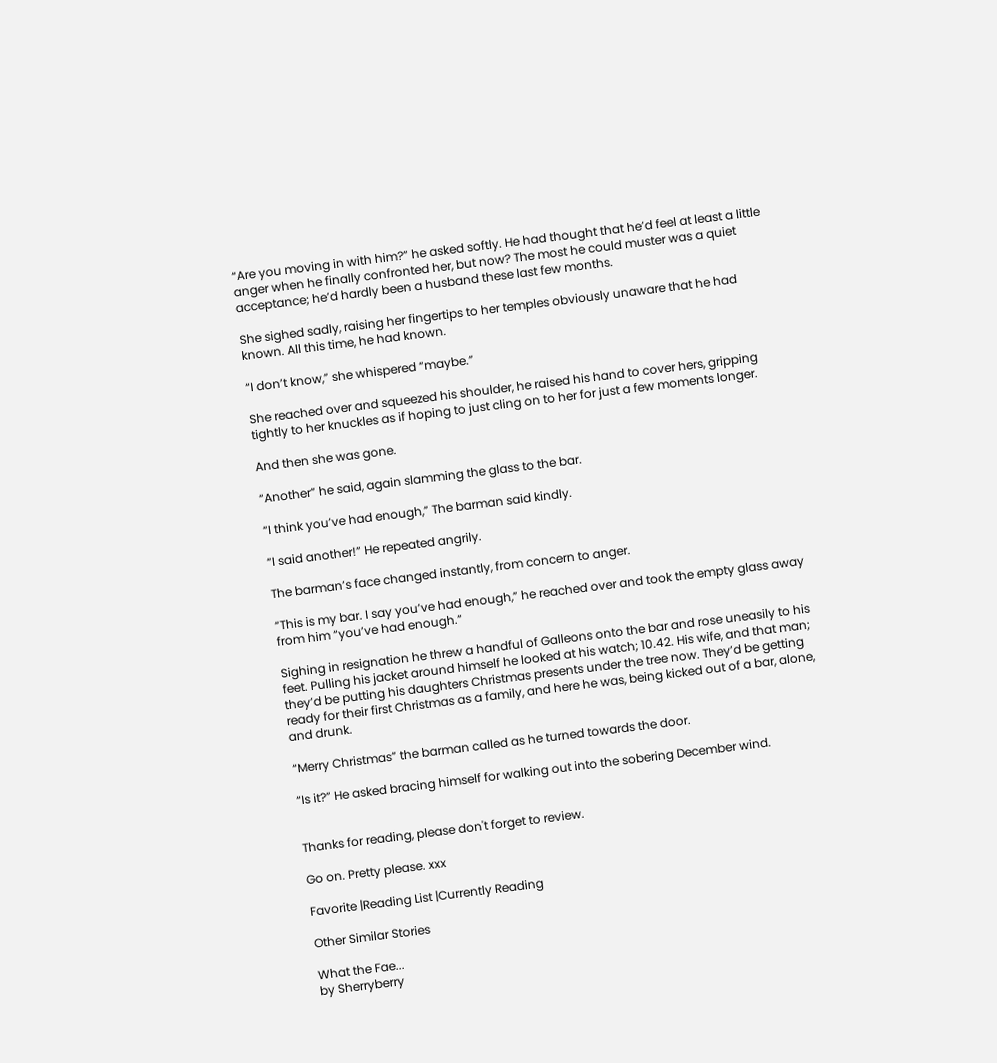“Are you moving in with him?” he asked softly. He had thought that he’d feel at least a little anger when he finally confronted her, but now? The most he could muster was a quiet acceptance; he’d hardly been a husband these last few months.

She sighed sadly, raising her fingertips to her temples obviously unaware that he had known. All this time, he had known.

“I don’t know,” she whispered “maybe.”

She reached over and squeezed his shoulder, he raised his hand to cover hers, gripping tightly to her knuckles as if hoping to just cling on to her for just a few moments longer.

And then she was gone.

“Another” he said, again slamming the glass to the bar.

“I think you’ve had enough,” The barman said kindly.

“I said another!” He repeated angrily.

The barman’s face changed instantly, from concern to anger.

“This is my bar. I say you’ve had enough,” he reached over and took the empty glass away from him “you’ve had enough.”

Sighing in resignation he threw a handful of Galleons onto the bar and rose uneasily to his feet. Pulling his jacket around himself he looked at his watch; 10.42. His wife, and that man; they’d be putting his daughters Christmas presents under the tree now. They’d be getting ready for their first Christmas as a family, and here he was, being kicked out of a bar, alone, and drunk.

“Merry Christmas” the barman called as he turned towards the door.

“Is it?” He asked bracing himself for walking out into the sobering December wind.


Thanks for reading, please don't forget to review.

Go on. Pretty please. xxx

Favorite |Reading List |Currently Reading

Other Similar Stories

What the Fae...
by Sherryberry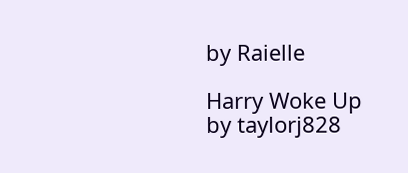by Raielle

Harry Woke Up
by taylorj828